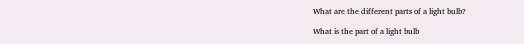What are the different parts of a light bulb?

What is the part of a light bulb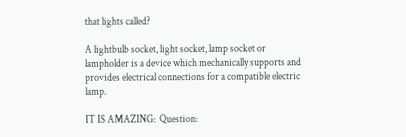that lights called?

A lightbulb socket, light socket, lamp socket or lampholder is a device which mechanically supports and provides electrical connections for a compatible electric lamp.

IT IS AMAZING:  Question: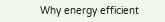Why energy efficient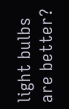light bulbs are better?